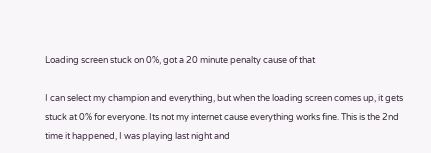Loading screen stuck on 0%, got a 20 minute penalty cause of that

I can select my champion and everything, but when the loading screen comes up, it gets stuck at 0% for everyone. Its not my internet cause everything works fine. This is the 2nd time it happened, I was playing last night and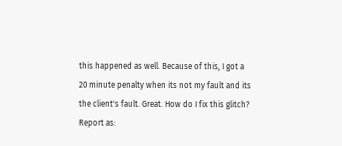this happened as well. Because of this, I got a 20 minute penalty when its not my fault and its the client's fault. Great. How do I fix this glitch?
Report as: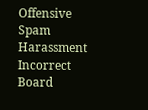Offensive Spam Harassment Incorrect Board